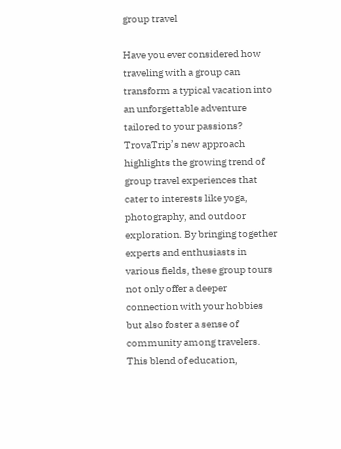group travel

Have you ever considered how traveling with a group can transform a typical vacation into an unforgettable adventure tailored to your passions? TrovaTrip’s new approach highlights the growing trend of group travel experiences that cater to interests like yoga, photography, and outdoor exploration. By bringing together experts and enthusiasts in various fields, these group tours not only offer a deeper connection with your hobbies but also foster a sense of community among travelers. This blend of education,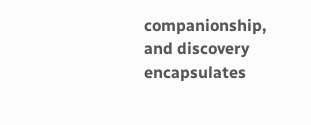companionship, and discovery encapsulates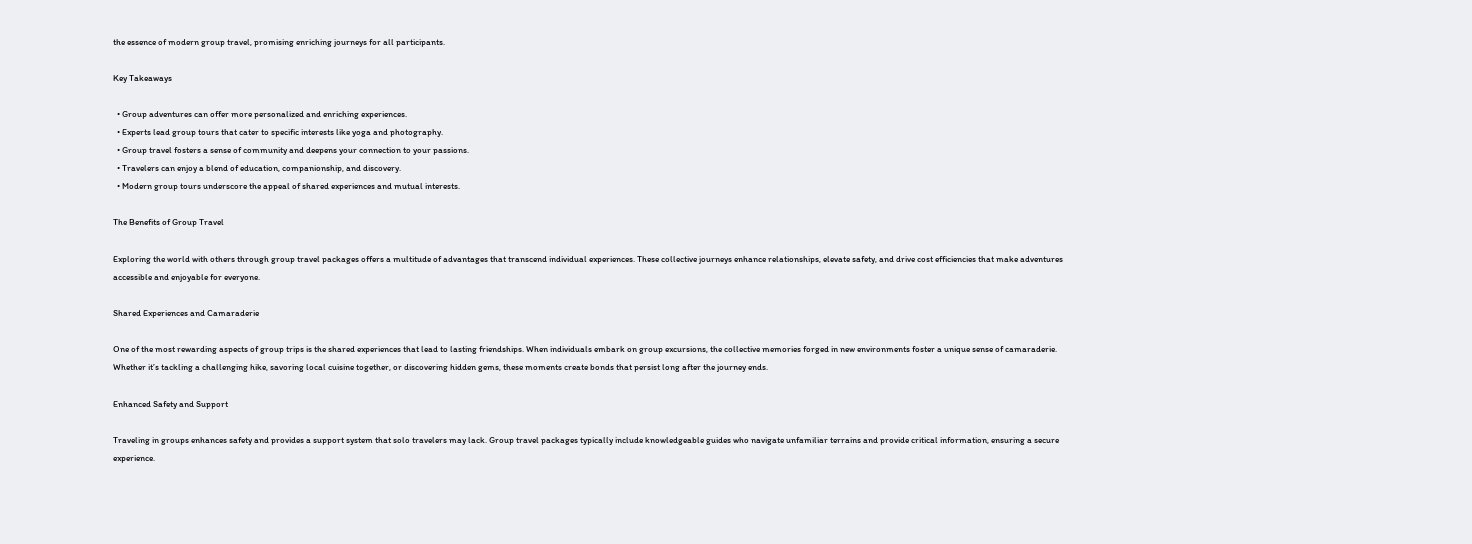the essence of modern group travel, promising enriching journeys for all participants.

Key Takeaways

  • Group adventures can offer more personalized and enriching experiences.
  • Experts lead group tours that cater to specific interests like yoga and photography.
  • Group travel fosters a sense of community and deepens your connection to your passions.
  • Travelers can enjoy a blend of education, companionship, and discovery.
  • Modern group tours underscore the appeal of shared experiences and mutual interests.

The Benefits of Group Travel

Exploring the world with others through group travel packages offers a multitude of advantages that transcend individual experiences. These collective journeys enhance relationships, elevate safety, and drive cost efficiencies that make adventures accessible and enjoyable for everyone.

Shared Experiences and Camaraderie

One of the most rewarding aspects of group trips is the shared experiences that lead to lasting friendships. When individuals embark on group excursions, the collective memories forged in new environments foster a unique sense of camaraderie. Whether it’s tackling a challenging hike, savoring local cuisine together, or discovering hidden gems, these moments create bonds that persist long after the journey ends.

Enhanced Safety and Support

Traveling in groups enhances safety and provides a support system that solo travelers may lack. Group travel packages typically include knowledgeable guides who navigate unfamiliar terrains and provide critical information, ensuring a secure experience.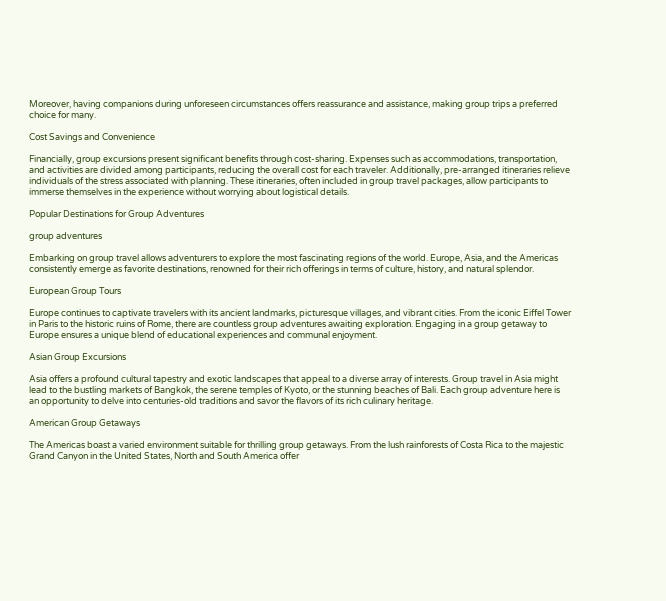Moreover, having companions during unforeseen circumstances offers reassurance and assistance, making group trips a preferred choice for many.

Cost Savings and Convenience

Financially, group excursions present significant benefits through cost-sharing. Expenses such as accommodations, transportation, and activities are divided among participants, reducing the overall cost for each traveler. Additionally, pre-arranged itineraries relieve individuals of the stress associated with planning. These itineraries, often included in group travel packages, allow participants to immerse themselves in the experience without worrying about logistical details.

Popular Destinations for Group Adventures

group adventures

Embarking on group travel allows adventurers to explore the most fascinating regions of the world. Europe, Asia, and the Americas consistently emerge as favorite destinations, renowned for their rich offerings in terms of culture, history, and natural splendor.

European Group Tours

Europe continues to captivate travelers with its ancient landmarks, picturesque villages, and vibrant cities. From the iconic Eiffel Tower in Paris to the historic ruins of Rome, there are countless group adventures awaiting exploration. Engaging in a group getaway to Europe ensures a unique blend of educational experiences and communal enjoyment.

Asian Group Excursions

Asia offers a profound cultural tapestry and exotic landscapes that appeal to a diverse array of interests. Group travel in Asia might lead to the bustling markets of Bangkok, the serene temples of Kyoto, or the stunning beaches of Bali. Each group adventure here is an opportunity to delve into centuries-old traditions and savor the flavors of its rich culinary heritage.

American Group Getaways

The Americas boast a varied environment suitable for thrilling group getaways. From the lush rainforests of Costa Rica to the majestic Grand Canyon in the United States, North and South America offer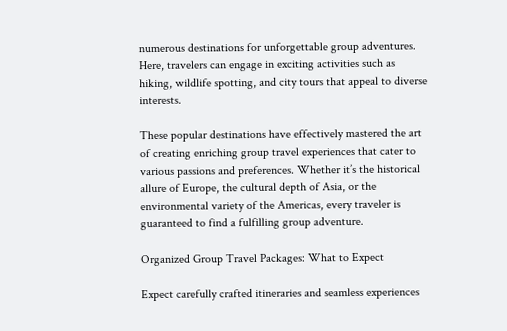numerous destinations for unforgettable group adventures. Here, travelers can engage in exciting activities such as hiking, wildlife spotting, and city tours that appeal to diverse interests.

These popular destinations have effectively mastered the art of creating enriching group travel experiences that cater to various passions and preferences. Whether it’s the historical allure of Europe, the cultural depth of Asia, or the environmental variety of the Americas, every traveler is guaranteed to find a fulfilling group adventure.

Organized Group Travel Packages: What to Expect

Expect carefully crafted itineraries and seamless experiences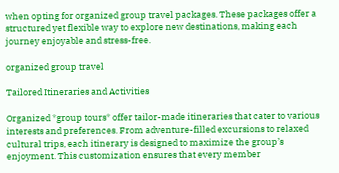when opting for organized group travel packages. These packages offer a structured yet flexible way to explore new destinations, making each journey enjoyable and stress-free.

organized group travel

Tailored Itineraries and Activities

Organized *group tours* offer tailor-made itineraries that cater to various interests and preferences. From adventure-filled excursions to relaxed cultural trips, each itinerary is designed to maximize the group’s enjoyment. This customization ensures that every member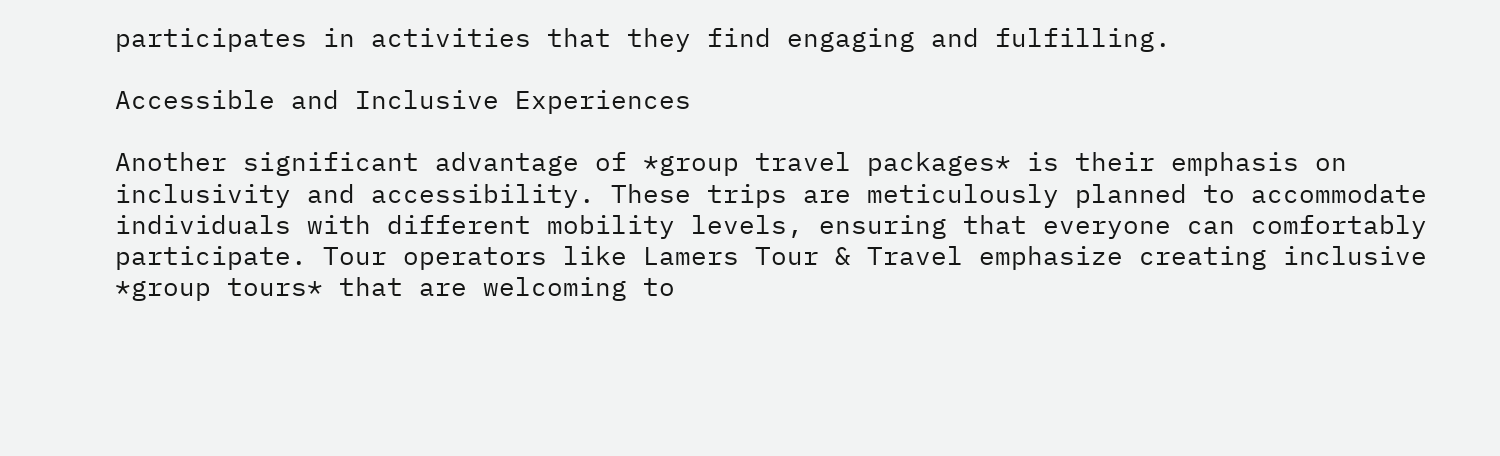participates in activities that they find engaging and fulfilling.

Accessible and Inclusive Experiences

Another significant advantage of *group travel packages* is their emphasis on inclusivity and accessibility. These trips are meticulously planned to accommodate individuals with different mobility levels, ensuring that everyone can comfortably participate. Tour operators like Lamers Tour & Travel emphasize creating inclusive *group tours* that are welcoming to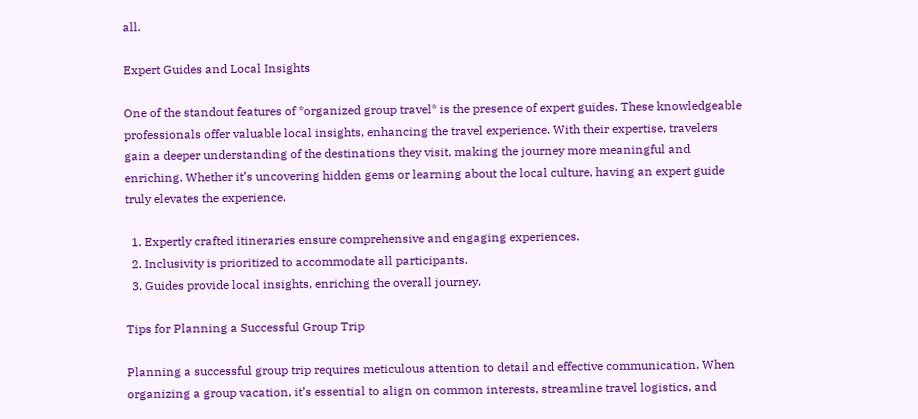all.

Expert Guides and Local Insights

One of the standout features of *organized group travel* is the presence of expert guides. These knowledgeable professionals offer valuable local insights, enhancing the travel experience. With their expertise, travelers gain a deeper understanding of the destinations they visit, making the journey more meaningful and enriching. Whether it’s uncovering hidden gems or learning about the local culture, having an expert guide truly elevates the experience.

  1. Expertly crafted itineraries ensure comprehensive and engaging experiences.
  2. Inclusivity is prioritized to accommodate all participants.
  3. Guides provide local insights, enriching the overall journey.

Tips for Planning a Successful Group Trip

Planning a successful group trip requires meticulous attention to detail and effective communication. When organizing a group vacation, it’s essential to align on common interests, streamline travel logistics, and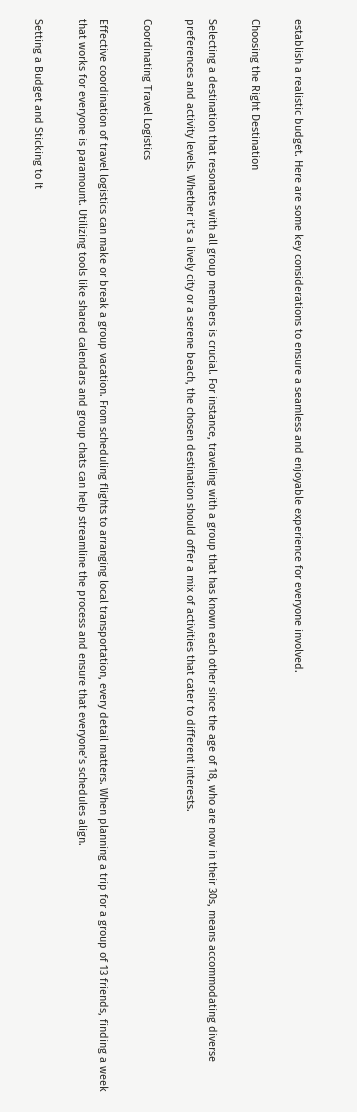establish a realistic budget. Here are some key considerations to ensure a seamless and enjoyable experience for everyone involved.

Choosing the Right Destination

Selecting a destination that resonates with all group members is crucial. For instance, traveling with a group that has known each other since the age of 18, who are now in their 30s, means accommodating diverse preferences and activity levels. Whether it’s a lively city or a serene beach, the chosen destination should offer a mix of activities that cater to different interests.

Coordinating Travel Logistics

Effective coordination of travel logistics can make or break a group vacation. From scheduling flights to arranging local transportation, every detail matters. When planning a trip for a group of 13 friends, finding a week that works for everyone is paramount. Utilizing tools like shared calendars and group chats can help streamline the process and ensure that everyone’s schedules align.

Setting a Budget and Sticking to It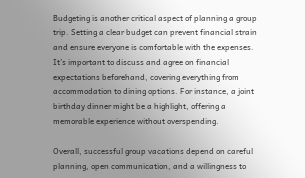Budgeting is another critical aspect of planning a group trip. Setting a clear budget can prevent financial strain and ensure everyone is comfortable with the expenses. It’s important to discuss and agree on financial expectations beforehand, covering everything from accommodation to dining options. For instance, a joint birthday dinner might be a highlight, offering a memorable experience without overspending.

Overall, successful group vacations depend on careful planning, open communication, and a willingness to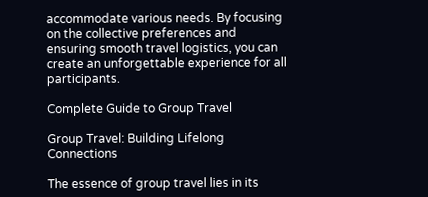accommodate various needs. By focusing on the collective preferences and ensuring smooth travel logistics, you can create an unforgettable experience for all participants.

Complete Guide to Group Travel

Group Travel: Building Lifelong Connections

The essence of group travel lies in its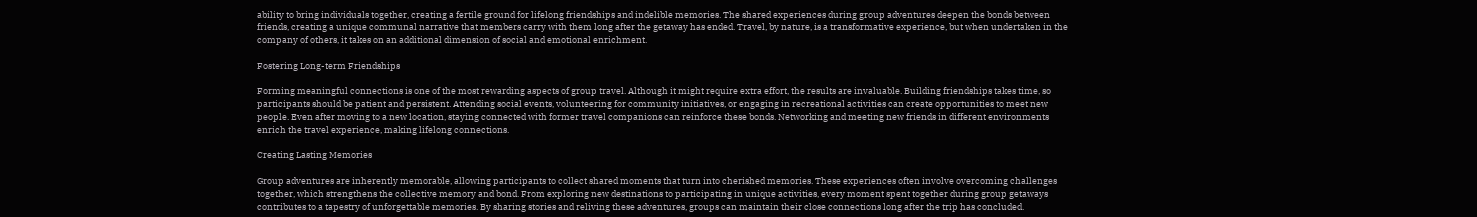ability to bring individuals together, creating a fertile ground for lifelong friendships and indelible memories. The shared experiences during group adventures deepen the bonds between friends, creating a unique communal narrative that members carry with them long after the getaway has ended. Travel, by nature, is a transformative experience, but when undertaken in the company of others, it takes on an additional dimension of social and emotional enrichment.

Fostering Long-term Friendships

Forming meaningful connections is one of the most rewarding aspects of group travel. Although it might require extra effort, the results are invaluable. Building friendships takes time, so participants should be patient and persistent. Attending social events, volunteering for community initiatives, or engaging in recreational activities can create opportunities to meet new people. Even after moving to a new location, staying connected with former travel companions can reinforce these bonds. Networking and meeting new friends in different environments enrich the travel experience, making lifelong connections.

Creating Lasting Memories

Group adventures are inherently memorable, allowing participants to collect shared moments that turn into cherished memories. These experiences often involve overcoming challenges together, which strengthens the collective memory and bond. From exploring new destinations to participating in unique activities, every moment spent together during group getaways contributes to a tapestry of unforgettable memories. By sharing stories and reliving these adventures, groups can maintain their close connections long after the trip has concluded.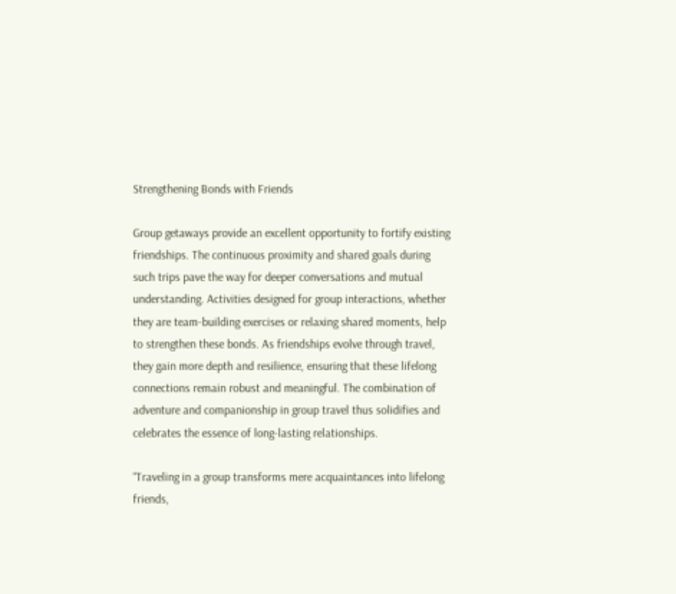Strengthening Bonds with Friends

Group getaways provide an excellent opportunity to fortify existing friendships. The continuous proximity and shared goals during such trips pave the way for deeper conversations and mutual understanding. Activities designed for group interactions, whether they are team-building exercises or relaxing shared moments, help to strengthen these bonds. As friendships evolve through travel, they gain more depth and resilience, ensuring that these lifelong connections remain robust and meaningful. The combination of adventure and companionship in group travel thus solidifies and celebrates the essence of long-lasting relationships.

“Traveling in a group transforms mere acquaintances into lifelong friends,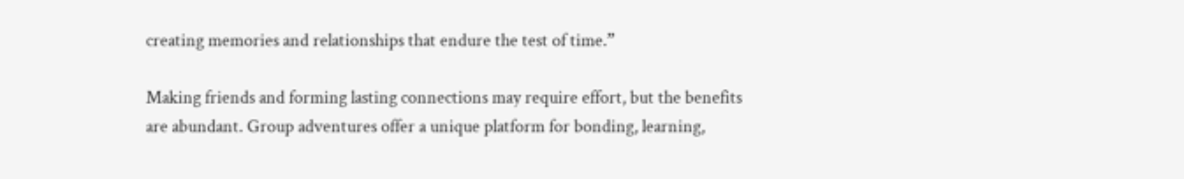creating memories and relationships that endure the test of time.”

Making friends and forming lasting connections may require effort, but the benefits are abundant. Group adventures offer a unique platform for bonding, learning,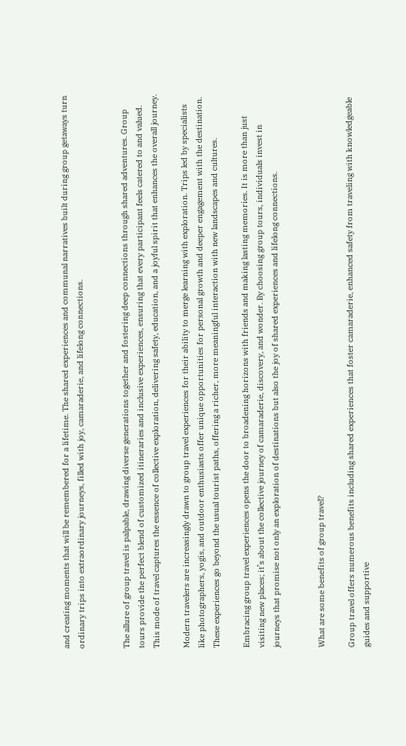and creating moments that will be remembered for a lifetime. The shared experiences and communal narratives built during group getaways turn ordinary trips into extraordinary journeys, filled with joy, camaraderie, and lifelong connections.


The allure of group travel is palpable, drawing diverse generations together and fostering deep connections through shared adventures. Group tours provide the perfect blend of customized itineraries and inclusive experiences, ensuring that every participant feels catered to and valued. This mode of travel captures the essence of collective exploration, delivering safety, education, and a joyful spirit that enhances the overall journey.

Modern travelers are increasingly drawn to group travel experiences for their ability to merge learning with exploration. Trips led by specialists like photographers, yogis, and outdoor enthusiasts offer unique opportunities for personal growth and deeper engagement with the destination. These experiences go beyond the usual tourist paths, offering a richer, more meaningful interaction with new landscapes and cultures.

Embracing group travel experiences opens the door to broadening horizons with friends and making lasting memories. It is more than just visiting new places; it’s about the collective journey of camaraderie, discovery, and wonder. By choosing group tours, individuals invest in journeys that promise not only an exploration of destinations but also the joy of shared experiences and lifelong connections.


What are some benefits of group travel?

Group travel offers numerous benefits including shared experiences that foster camaraderie, enhanced safety from traveling with knowledgeable guides and supportive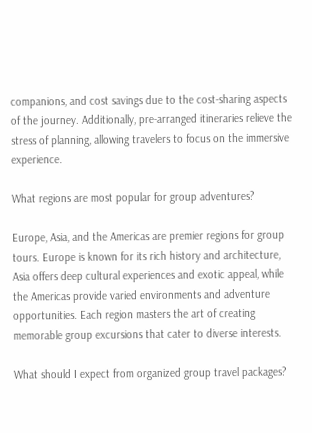companions, and cost savings due to the cost-sharing aspects of the journey. Additionally, pre-arranged itineraries relieve the stress of planning, allowing travelers to focus on the immersive experience.

What regions are most popular for group adventures?

Europe, Asia, and the Americas are premier regions for group tours. Europe is known for its rich history and architecture, Asia offers deep cultural experiences and exotic appeal, while the Americas provide varied environments and adventure opportunities. Each region masters the art of creating memorable group excursions that cater to diverse interests.

What should I expect from organized group travel packages?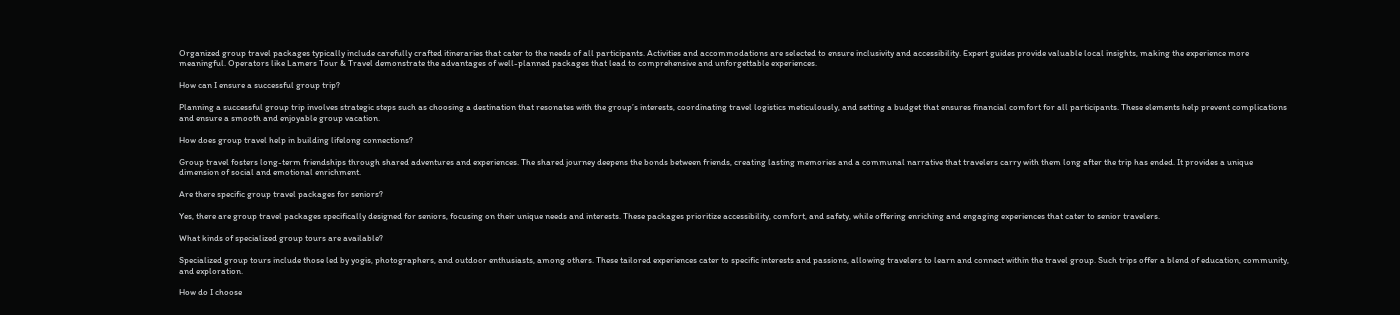Organized group travel packages typically include carefully crafted itineraries that cater to the needs of all participants. Activities and accommodations are selected to ensure inclusivity and accessibility. Expert guides provide valuable local insights, making the experience more meaningful. Operators like Lamers Tour & Travel demonstrate the advantages of well-planned packages that lead to comprehensive and unforgettable experiences.

How can I ensure a successful group trip?

Planning a successful group trip involves strategic steps such as choosing a destination that resonates with the group’s interests, coordinating travel logistics meticulously, and setting a budget that ensures financial comfort for all participants. These elements help prevent complications and ensure a smooth and enjoyable group vacation.

How does group travel help in building lifelong connections?

Group travel fosters long-term friendships through shared adventures and experiences. The shared journey deepens the bonds between friends, creating lasting memories and a communal narrative that travelers carry with them long after the trip has ended. It provides a unique dimension of social and emotional enrichment.

Are there specific group travel packages for seniors?

Yes, there are group travel packages specifically designed for seniors, focusing on their unique needs and interests. These packages prioritize accessibility, comfort, and safety, while offering enriching and engaging experiences that cater to senior travelers.

What kinds of specialized group tours are available?

Specialized group tours include those led by yogis, photographers, and outdoor enthusiasts, among others. These tailored experiences cater to specific interests and passions, allowing travelers to learn and connect within the travel group. Such trips offer a blend of education, community, and exploration.

How do I choose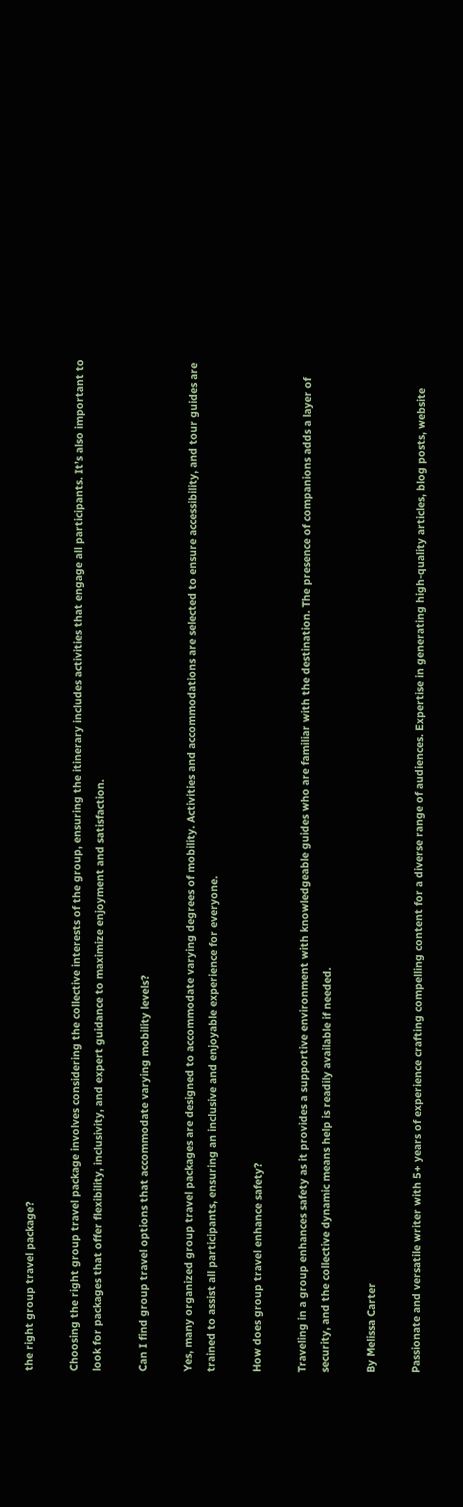the right group travel package?

Choosing the right group travel package involves considering the collective interests of the group, ensuring the itinerary includes activities that engage all participants. It’s also important to look for packages that offer flexibility, inclusivity, and expert guidance to maximize enjoyment and satisfaction.

Can I find group travel options that accommodate varying mobility levels?

Yes, many organized group travel packages are designed to accommodate varying degrees of mobility. Activities and accommodations are selected to ensure accessibility, and tour guides are trained to assist all participants, ensuring an inclusive and enjoyable experience for everyone.

How does group travel enhance safety?

Traveling in a group enhances safety as it provides a supportive environment with knowledgeable guides who are familiar with the destination. The presence of companions adds a layer of security, and the collective dynamic means help is readily available if needed.

By Melissa Carter

Passionate and versatile writer with 5+ years of experience crafting compelling content for a diverse range of audiences. Expertise in generating high-quality articles, blog posts, website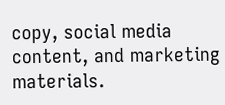copy, social media content, and marketing materials.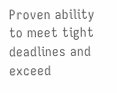Proven ability to meet tight deadlines and exceed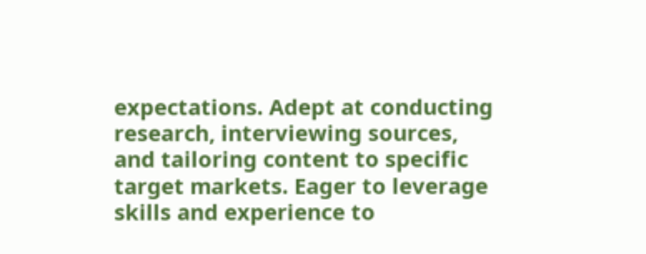expectations. Adept at conducting research, interviewing sources, and tailoring content to specific target markets. Eager to leverage skills and experience to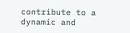contribute to a dynamic and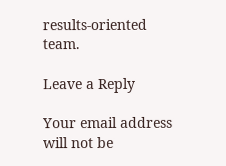results-oriented team.

Leave a Reply

Your email address will not be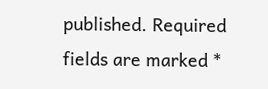published. Required fields are marked *